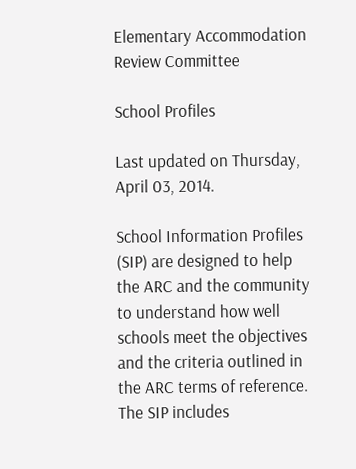Elementary Accommodation Review Committee

School Profiles

Last updated on Thursday, April 03, 2014.

School Information Profiles (SIP) are designed to help the ARC and the community to understand how well schools meet the objectives and the criteria outlined in the ARC terms of reference. The SIP includes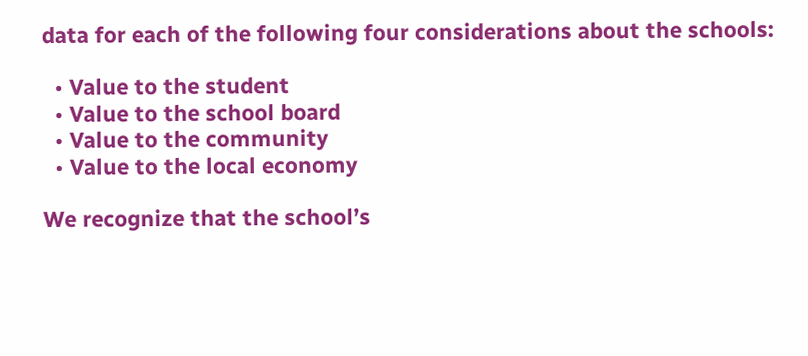data for each of the following four considerations about the schools:

  • Value to the student
  • Value to the school board
  • Value to the community
  • Value to the local economy

We recognize that the school’s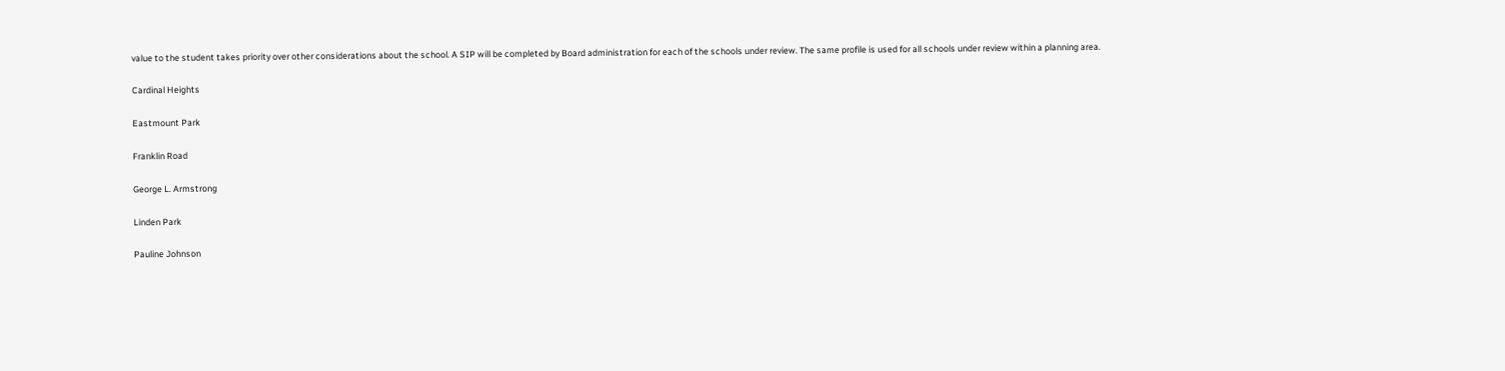value to the student takes priority over other considerations about the school. A SIP will be completed by Board administration for each of the schools under review. The same profile is used for all schools under review within a planning area.

Cardinal Heights

Eastmount Park

Franklin Road

George L. Armstrong

Linden Park

Pauline Johnson